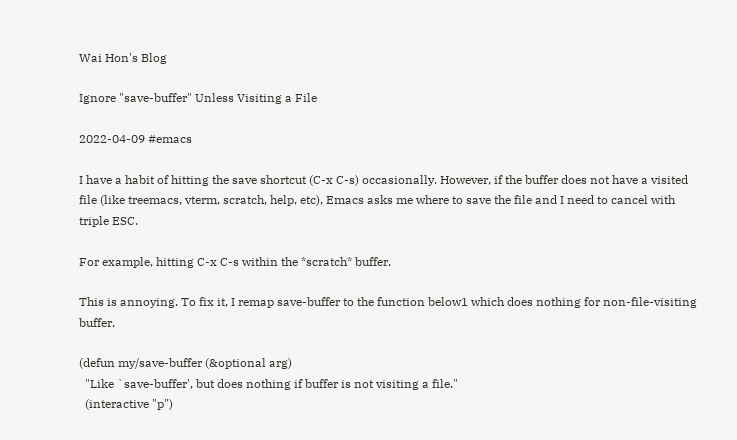Wai Hon's Blog

Ignore "save-buffer" Unless Visiting a File

2022-04-09 #emacs

I have a habit of hitting the save shortcut (C-x C-s) occasionally. However, if the buffer does not have a visited file (like treemacs, vterm, scratch, help, etc), Emacs asks me where to save the file and I need to cancel with triple ESC.

For example, hitting C-x C-s within the *scratch* buffer.

This is annoying. To fix it, I remap save-buffer to the function below1 which does nothing for non-file-visiting buffer.

(defun my/save-buffer (&optional arg)
  "Like `save-buffer', but does nothing if buffer is not visiting a file."
  (interactive "p")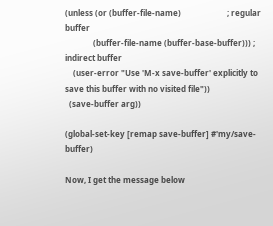(unless (or (buffer-file-name)                       ; regular buffer
              (buffer-file-name (buffer-base-buffer))) ; indirect buffer
    (user-error "Use 'M-x save-buffer' explicitly to save this buffer with no visited file"))
  (save-buffer arg))

(global-set-key [remap save-buffer] #'my/save-buffer)

Now, I get the message below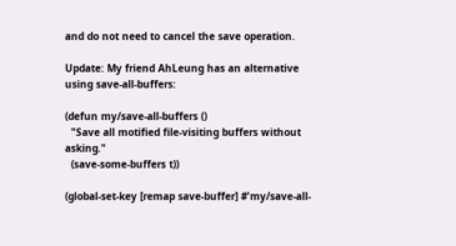and do not need to cancel the save operation.

Update: My friend AhLeung has an alternative using save-all-buffers:

(defun my/save-all-buffers ()
  "Save all motified file-visiting buffers without asking."
  (save-some-buffers t))

(global-set-key [remap save-buffer] #'my/save-all-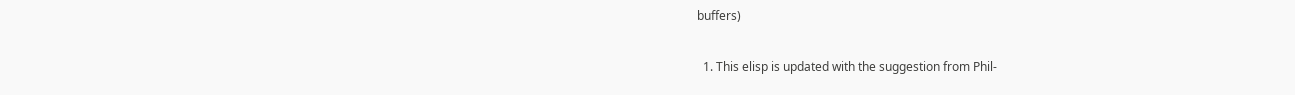buffers)

  1. This elisp is updated with the suggestion from Phil-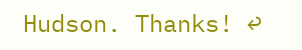Hudson. Thanks! ↩